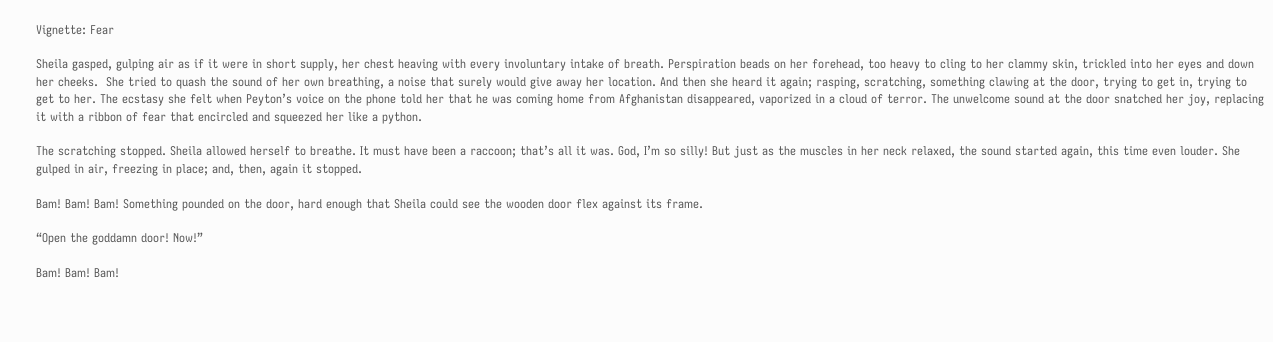Vignette: Fear

Sheila gasped, gulping air as if it were in short supply, her chest heaving with every involuntary intake of breath. Perspiration beads on her forehead, too heavy to cling to her clammy skin, trickled into her eyes and down her cheeks.  She tried to quash the sound of her own breathing, a noise that surely would give away her location. And then she heard it again; rasping, scratching, something clawing at the door, trying to get in, trying to get to her. The ecstasy she felt when Peyton’s voice on the phone told her that he was coming home from Afghanistan disappeared, vaporized in a cloud of terror. The unwelcome sound at the door snatched her joy, replacing it with a ribbon of fear that encircled and squeezed her like a python.

The scratching stopped. Sheila allowed herself to breathe. It must have been a raccoon; that’s all it was. God, I’m so silly! But just as the muscles in her neck relaxed, the sound started again, this time even louder. She gulped in air, freezing in place; and, then, again it stopped.

Bam! Bam! Bam! Something pounded on the door, hard enough that Sheila could see the wooden door flex against its frame.

“Open the goddamn door! Now!”

Bam! Bam! Bam!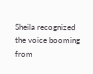Sheila recognized the voice booming from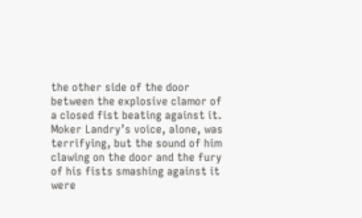the other side of the door between the explosive clamor of a closed fist beating against it. Moker Landry’s voice, alone, was terrifying, but the sound of him clawing on the door and the fury of his fists smashing against it were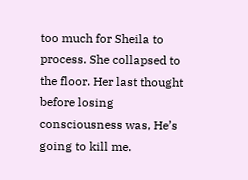too much for Sheila to process. She collapsed to the floor. Her last thought before losing consciousness was, He’s going to kill me.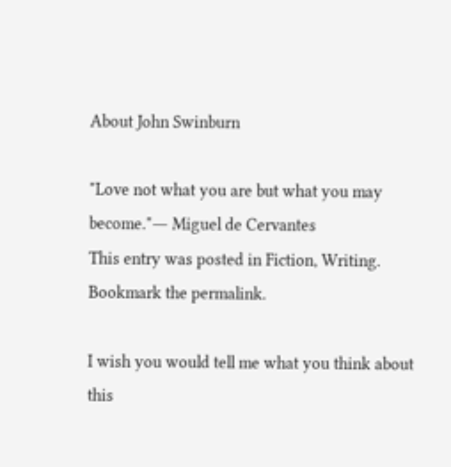About John Swinburn

"Love not what you are but what you may become."― Miguel de Cervantes
This entry was posted in Fiction, Writing. Bookmark the permalink.

I wish you would tell me what you think about this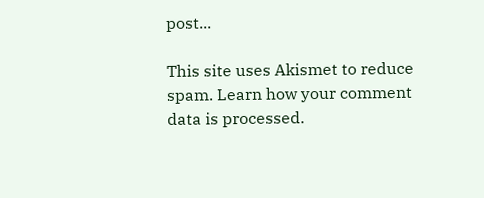post...

This site uses Akismet to reduce spam. Learn how your comment data is processed.